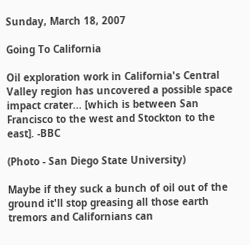Sunday, March 18, 2007

Going To California

Oil exploration work in California's Central Valley region has uncovered a possible space impact crater... [which is between San Francisco to the west and Stockton to the east]. -BBC

(Photo - San Diego State University)

Maybe if they suck a bunch of oil out of the ground it'll stop greasing all those earth tremors and Californians can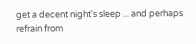get a decent night's sleep ... and perhaps refrain from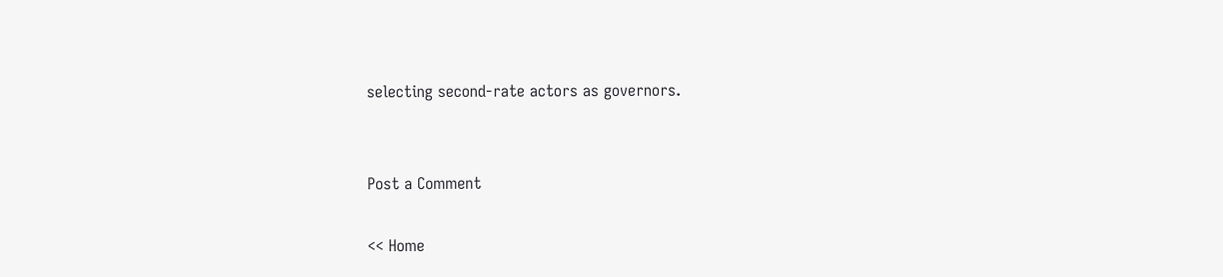selecting second-rate actors as governors.


Post a Comment

<< Home